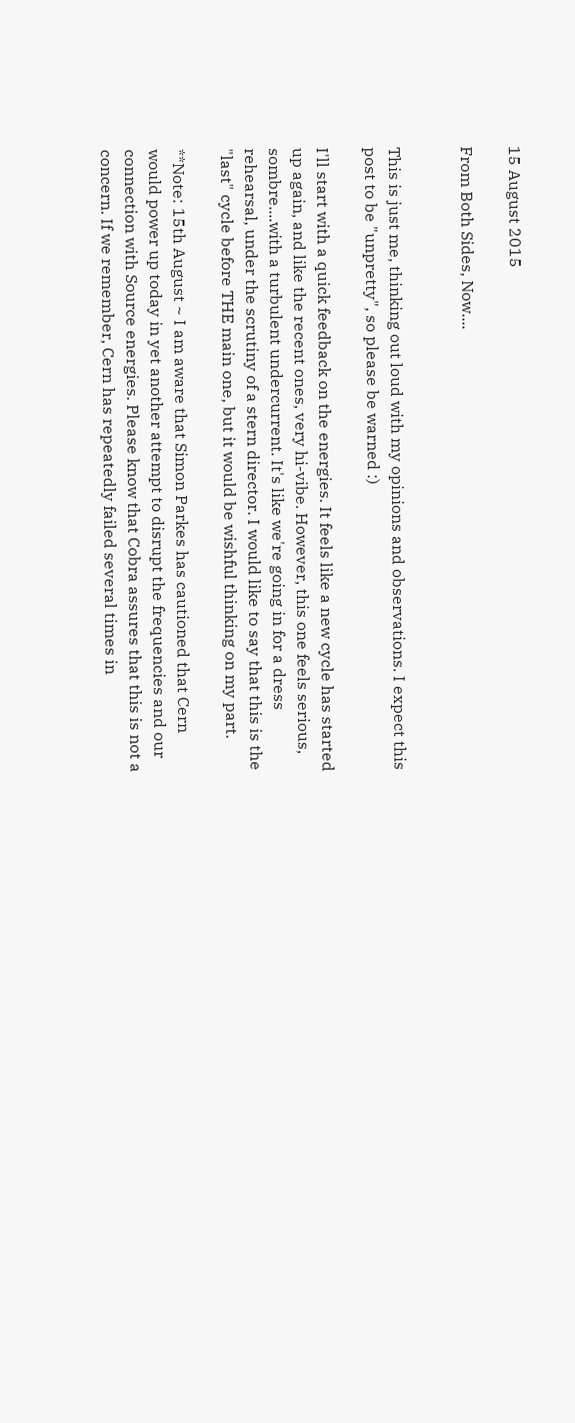15 August 2015

From Both Sides, Now....


This is just me, thinking out loud with my opinions and observations. I expect this post to be "unpretty", so please be warned :)

I'll start with a quick feedback on the energies. It feels like a new cycle has started up again, and like the recent ones, very hi-vibe. However, this one feels serious, sombre....with a turbulent undercurrent. It's like we're going in for a dress rehearsal, under the scrutiny of a stern director. I would like to say that this is the "last" cycle before THE main one, but it would be wishful thinking on my part.

**Note: 15th August ~ I am aware that Simon Parkes has cautioned that Cern would power up today in yet another attempt to disrupt the frequencies and our connection with Source energies. Please know that Cobra assures that this is not a concern. If we remember, Cern has repeatedly failed several times in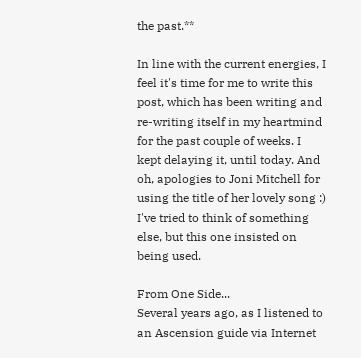the past.**

In line with the current energies, I feel it's time for me to write this post, which has been writing and re-writing itself in my heartmind for the past couple of weeks. I kept delaying it, until today. And oh, apologies to Joni Mitchell for using the title of her lovely song :)  I've tried to think of something else, but this one insisted on being used.

From One Side...
Several years ago, as I listened to an Ascension guide via Internet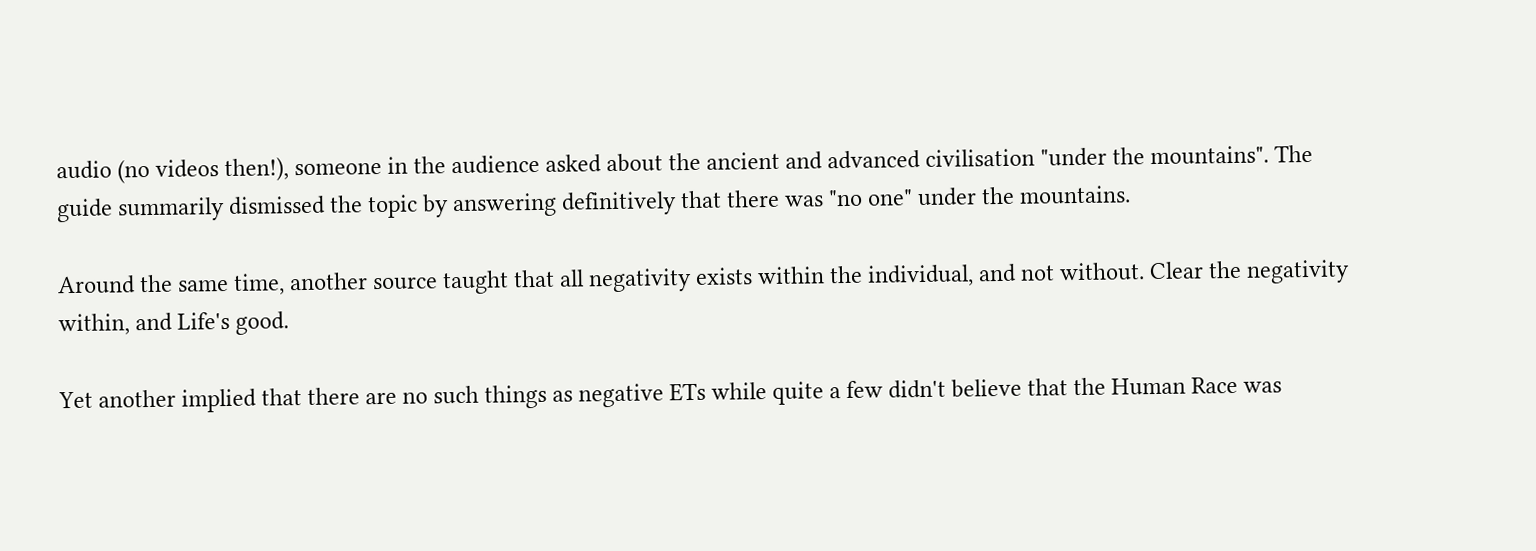audio (no videos then!), someone in the audience asked about the ancient and advanced civilisation "under the mountains". The guide summarily dismissed the topic by answering definitively that there was "no one" under the mountains.

Around the same time, another source taught that all negativity exists within the individual, and not without. Clear the negativity within, and Life's good.

Yet another implied that there are no such things as negative ETs while quite a few didn't believe that the Human Race was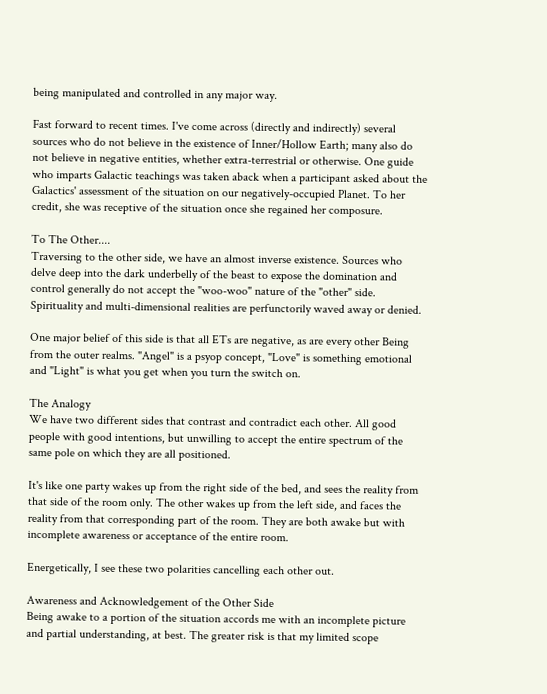being manipulated and controlled in any major way.

Fast forward to recent times. I've come across (directly and indirectly) several sources who do not believe in the existence of Inner/Hollow Earth; many also do not believe in negative entities, whether extra-terrestrial or otherwise. One guide who imparts Galactic teachings was taken aback when a participant asked about the Galactics' assessment of the situation on our negatively-occupied Planet. To her credit, she was receptive of the situation once she regained her composure.

To The Other....
Traversing to the other side, we have an almost inverse existence. Sources who delve deep into the dark underbelly of the beast to expose the domination and control generally do not accept the "woo-woo" nature of the "other" side. Spirituality and multi-dimensional realities are perfunctorily waved away or denied.

One major belief of this side is that all ETs are negative, as are every other Being from the outer realms. "Angel" is a psyop concept, "Love" is something emotional and "Light" is what you get when you turn the switch on.

The Analogy
We have two different sides that contrast and contradict each other. All good people with good intentions, but unwilling to accept the entire spectrum of the same pole on which they are all positioned.

It's like one party wakes up from the right side of the bed, and sees the reality from that side of the room only. The other wakes up from the left side, and faces the reality from that corresponding part of the room. They are both awake but with incomplete awareness or acceptance of the entire room.

Energetically, I see these two polarities cancelling each other out.

Awareness and Acknowledgement of the Other Side
Being awake to a portion of the situation accords me with an incomplete picture and partial understanding, at best. The greater risk is that my limited scope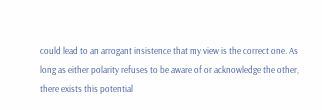could lead to an arrogant insistence that my view is the correct one. As long as either polarity refuses to be aware of or acknowledge the other, there exists this potential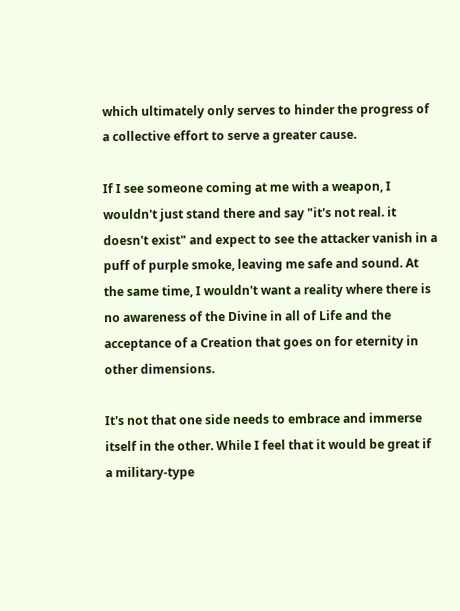which ultimately only serves to hinder the progress of a collective effort to serve a greater cause.

If I see someone coming at me with a weapon, I wouldn't just stand there and say "it's not real. it doesn't exist" and expect to see the attacker vanish in a puff of purple smoke, leaving me safe and sound. At the same time, I wouldn't want a reality where there is no awareness of the Divine in all of Life and the acceptance of a Creation that goes on for eternity in other dimensions.

It's not that one side needs to embrace and immerse itself in the other. While I feel that it would be great if a military-type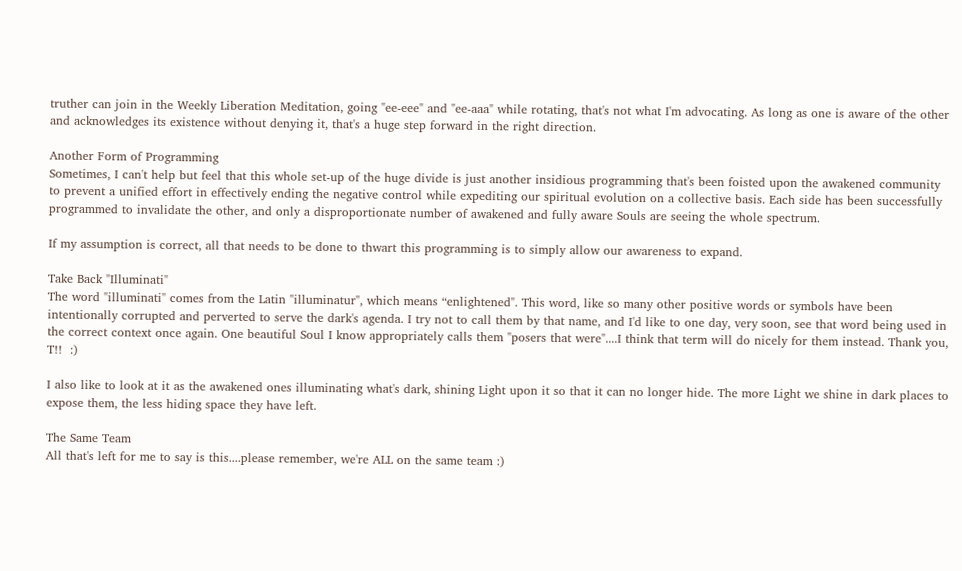truther can join in the Weekly Liberation Meditation, going "ee-eee" and "ee-aaa" while rotating, that's not what I'm advocating. As long as one is aware of the other and acknowledges its existence without denying it, that's a huge step forward in the right direction.

Another Form of Programming
Sometimes, I can't help but feel that this whole set-up of the huge divide is just another insidious programming that's been foisted upon the awakened community to prevent a unified effort in effectively ending the negative control while expediting our spiritual evolution on a collective basis. Each side has been successfully programmed to invalidate the other, and only a disproportionate number of awakened and fully aware Souls are seeing the whole spectrum.

If my assumption is correct, all that needs to be done to thwart this programming is to simply allow our awareness to expand.

Take Back "Illuminati"
The word "illuminati" comes from the Latin "illuminatur", which means “enlightened". This word, like so many other positive words or symbols have been intentionally corrupted and perverted to serve the dark's agenda. I try not to call them by that name, and I'd like to one day, very soon, see that word being used in the correct context once again. One beautiful Soul I know appropriately calls them "posers that were"....I think that term will do nicely for them instead. Thank you, T!!  :)

I also like to look at it as the awakened ones illuminating what's dark, shining Light upon it so that it can no longer hide. The more Light we shine in dark places to expose them, the less hiding space they have left.

The Same Team
All that's left for me to say is this....please remember, we're ALL on the same team :)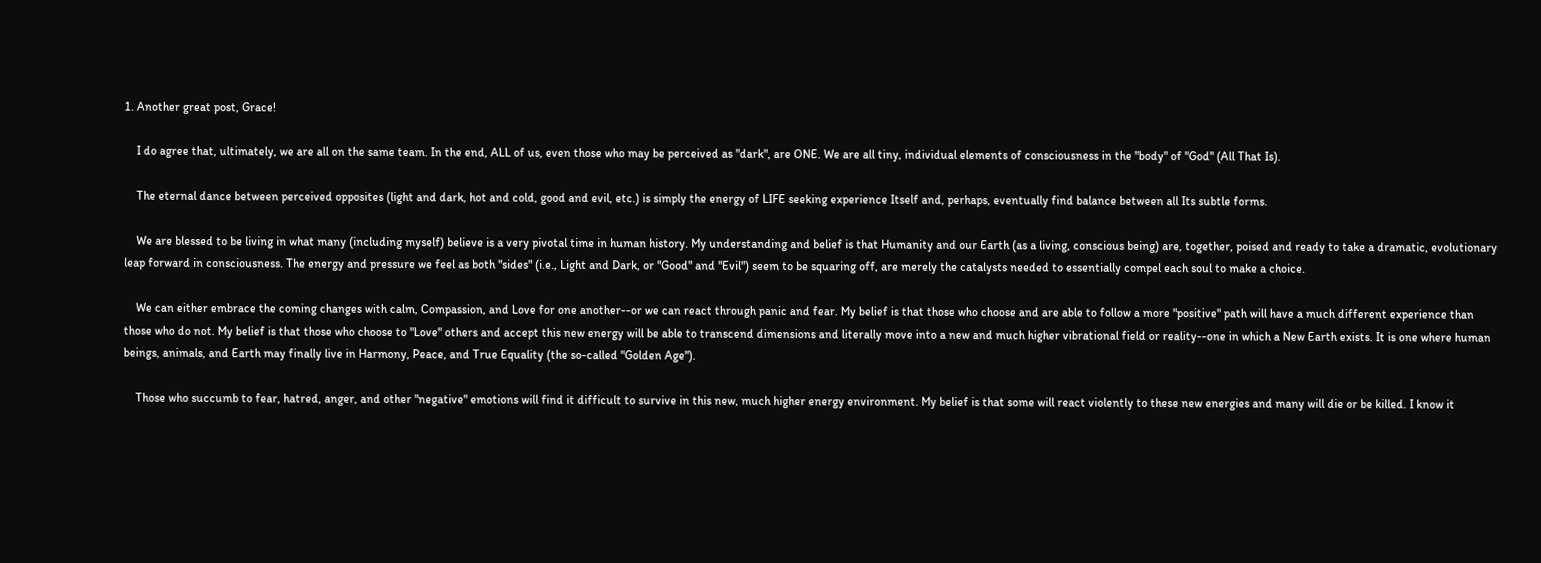1. Another great post, Grace!

    I do agree that, ultimately, we are all on the same team. In the end, ALL of us, even those who may be perceived as "dark", are ONE. We are all tiny, individual elements of consciousness in the "body" of "God" (All That Is).

    The eternal dance between perceived opposites (light and dark, hot and cold, good and evil, etc.) is simply the energy of LIFE seeking experience Itself and, perhaps, eventually find balance between all Its subtle forms.

    We are blessed to be living in what many (including myself) believe is a very pivotal time in human history. My understanding and belief is that Humanity and our Earth (as a living, conscious being) are, together, poised and ready to take a dramatic, evolutionary leap forward in consciousness. The energy and pressure we feel as both "sides" (i.e., Light and Dark, or "Good" and "Evil") seem to be squaring off, are merely the catalysts needed to essentially compel each soul to make a choice.

    We can either embrace the coming changes with calm, Compassion, and Love for one another--or we can react through panic and fear. My belief is that those who choose and are able to follow a more "positive" path will have a much different experience than those who do not. My belief is that those who choose to "Love" others and accept this new energy will be able to transcend dimensions and literally move into a new and much higher vibrational field or reality--one in which a New Earth exists. It is one where human beings, animals, and Earth may finally live in Harmony, Peace, and True Equality (the so-called "Golden Age").

    Those who succumb to fear, hatred, anger, and other "negative" emotions will find it difficult to survive in this new, much higher energy environment. My belief is that some will react violently to these new energies and many will die or be killed. I know it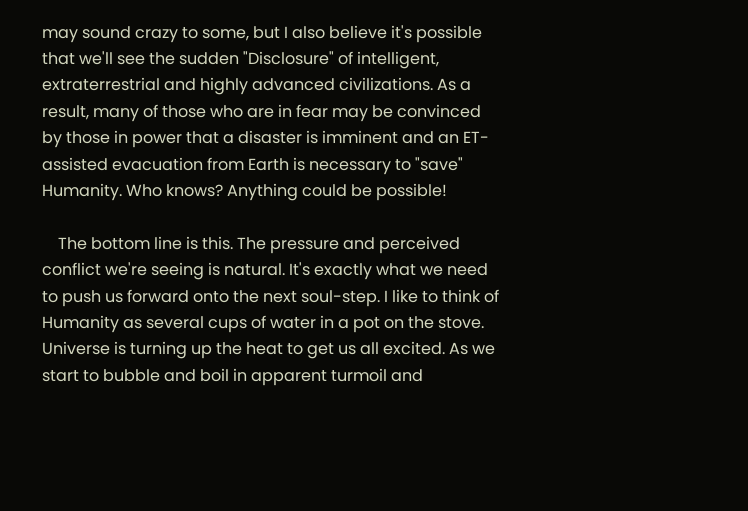may sound crazy to some, but I also believe it's possible that we'll see the sudden "Disclosure" of intelligent, extraterrestrial and highly advanced civilizations. As a result, many of those who are in fear may be convinced by those in power that a disaster is imminent and an ET-assisted evacuation from Earth is necessary to "save" Humanity. Who knows? Anything could be possible!

    The bottom line is this. The pressure and perceived conflict we're seeing is natural. It's exactly what we need to push us forward onto the next soul-step. I like to think of Humanity as several cups of water in a pot on the stove. Universe is turning up the heat to get us all excited. As we start to bubble and boil in apparent turmoil and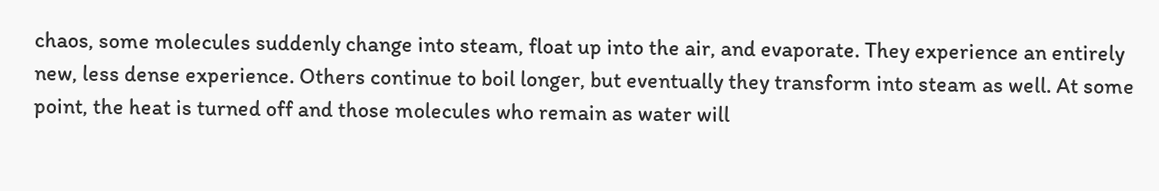chaos, some molecules suddenly change into steam, float up into the air, and evaporate. They experience an entirely new, less dense experience. Others continue to boil longer, but eventually they transform into steam as well. At some point, the heat is turned off and those molecules who remain as water will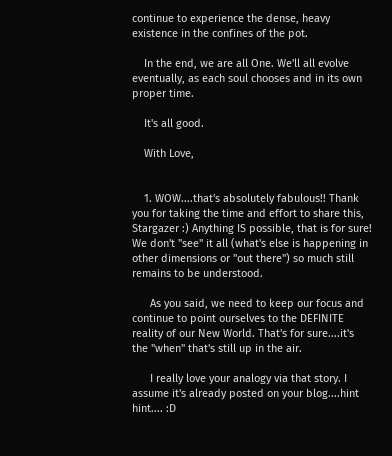continue to experience the dense, heavy existence in the confines of the pot.

    In the end, we are all One. We'll all evolve eventually, as each soul chooses and in its own proper time.

    It's all good.

    With Love,


    1. WOW....that's absolutely fabulous!! Thank you for taking the time and effort to share this, Stargazer :) Anything IS possible, that is for sure! We don't "see" it all (what's else is happening in other dimensions or "out there") so much still remains to be understood.

      As you said, we need to keep our focus and continue to point ourselves to the DEFINITE reality of our New World. That's for sure....it's the "when" that's still up in the air.

      I really love your analogy via that story. I assume it's already posted on your blog....hint hint.... :D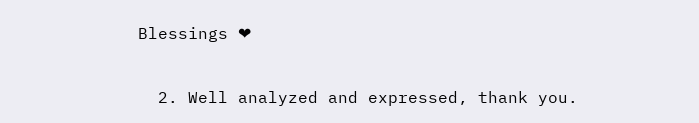Blessings ❤

  2. Well analyzed and expressed, thank you.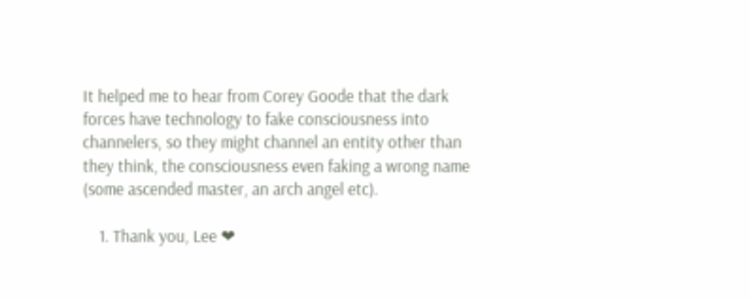It helped me to hear from Corey Goode that the dark forces have technology to fake consciousness into channelers, so they might channel an entity other than they think, the consciousness even faking a wrong name (some ascended master, an arch angel etc).

    1. Thank you, Lee ❤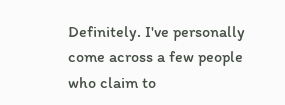Definitely. I've personally come across a few people who claim to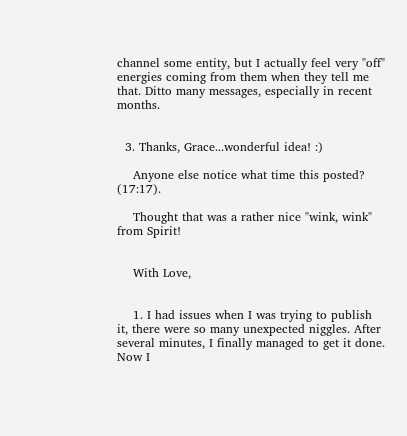channel some entity, but I actually feel very "off" energies coming from them when they tell me that. Ditto many messages, especially in recent months.


  3. Thanks, Grace...wonderful idea! :)

    Anyone else notice what time this posted? (17:17).

    Thought that was a rather nice "wink, wink" from Spirit!


    With Love,


    1. I had issues when I was trying to publish it, there were so many unexpected niggles. After several minutes, I finally managed to get it done. Now I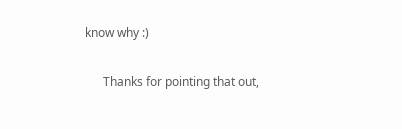know why :)

      Thanks for pointing that out,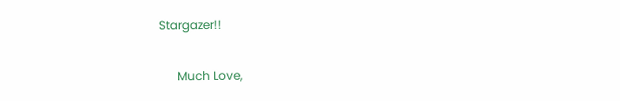Stargazer!!

      Much Love,